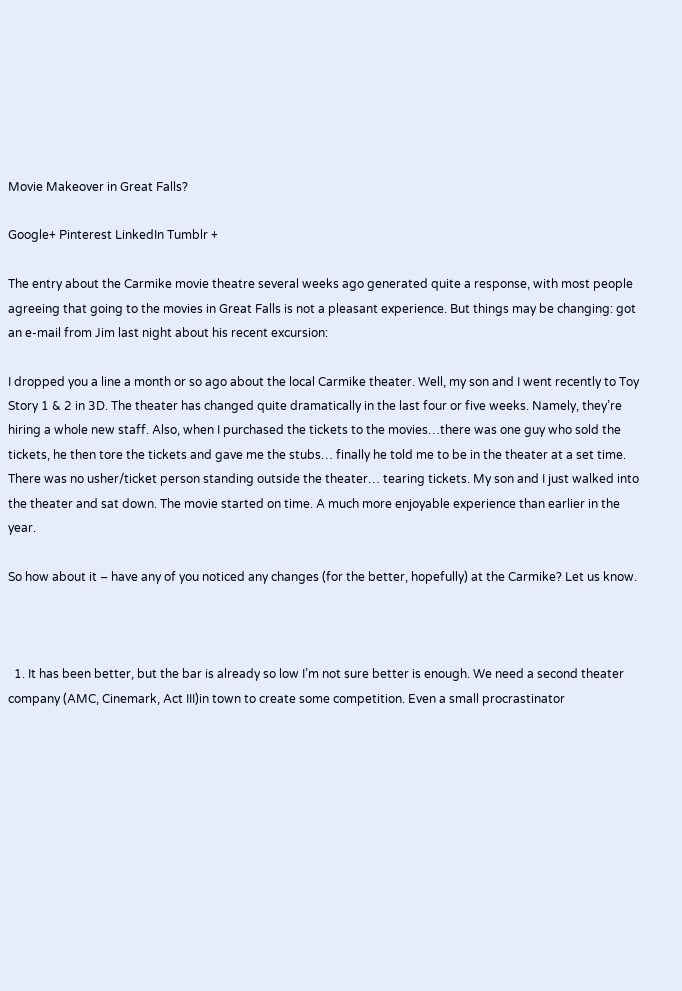Movie Makeover in Great Falls?

Google+ Pinterest LinkedIn Tumblr +

The entry about the Carmike movie theatre several weeks ago generated quite a response, with most people agreeing that going to the movies in Great Falls is not a pleasant experience. But things may be changing: got an e-mail from Jim last night about his recent excursion:

I dropped you a line a month or so ago about the local Carmike theater. Well, my son and I went recently to Toy Story 1 & 2 in 3D. The theater has changed quite dramatically in the last four or five weeks. Namely, they’re hiring a whole new staff. Also, when I purchased the tickets to the movies…there was one guy who sold the tickets, he then tore the tickets and gave me the stubs… finally he told me to be in the theater at a set time. There was no usher/ticket person standing outside the theater… tearing tickets. My son and I just walked into the theater and sat down. The movie started on time. A much more enjoyable experience than earlier in the year.

So how about it – have any of you noticed any changes (for the better, hopefully) at the Carmike? Let us know.



  1. It has been better, but the bar is already so low I’m not sure better is enough. We need a second theater company (AMC, Cinemark, Act III)in town to create some competition. Even a small procrastinator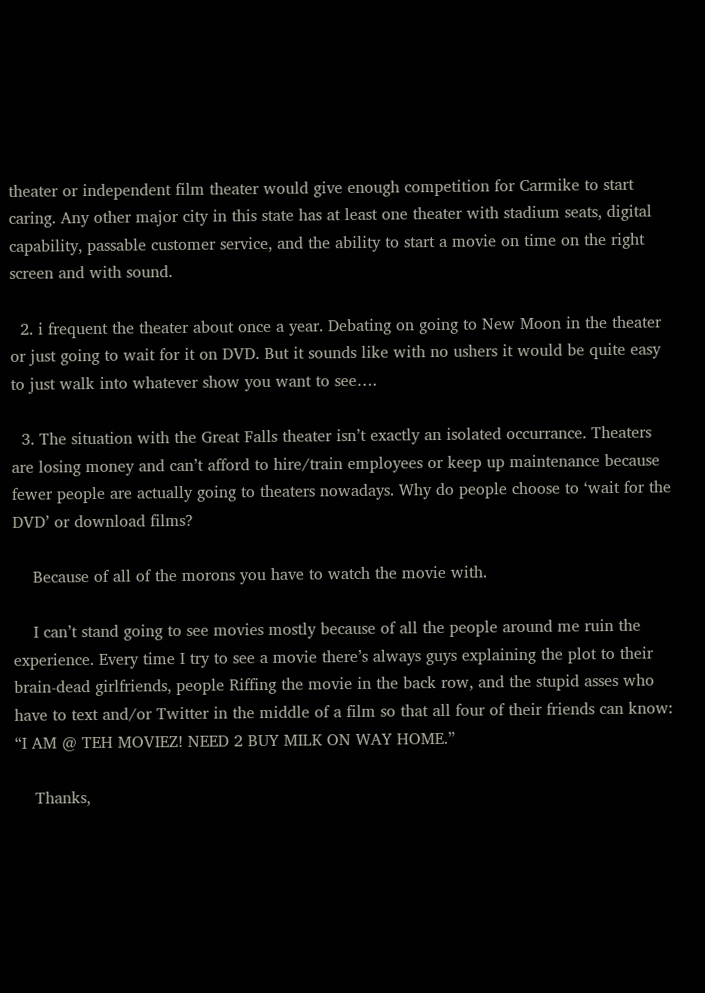theater or independent film theater would give enough competition for Carmike to start caring. Any other major city in this state has at least one theater with stadium seats, digital capability, passable customer service, and the ability to start a movie on time on the right screen and with sound.

  2. i frequent the theater about once a year. Debating on going to New Moon in the theater or just going to wait for it on DVD. But it sounds like with no ushers it would be quite easy to just walk into whatever show you want to see….

  3. The situation with the Great Falls theater isn’t exactly an isolated occurrance. Theaters are losing money and can’t afford to hire/train employees or keep up maintenance because fewer people are actually going to theaters nowadays. Why do people choose to ‘wait for the DVD’ or download films?

    Because of all of the morons you have to watch the movie with.

    I can’t stand going to see movies mostly because of all the people around me ruin the experience. Every time I try to see a movie there’s always guys explaining the plot to their brain-dead girlfriends, people Riffing the movie in the back row, and the stupid asses who have to text and/or Twitter in the middle of a film so that all four of their friends can know: “I AM @ TEH MOVIEZ! NEED 2 BUY MILK ON WAY HOME.”

    Thanks,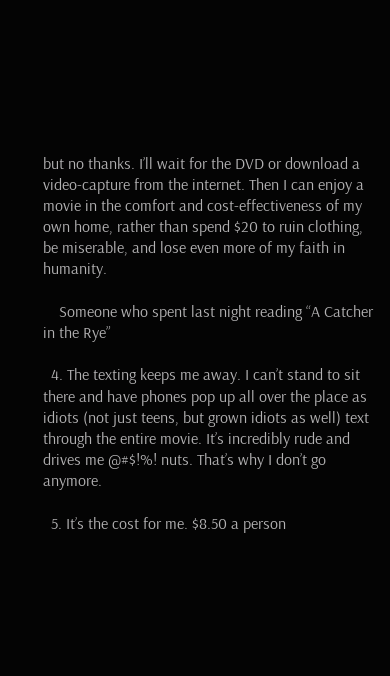but no thanks. I’ll wait for the DVD or download a video-capture from the internet. Then I can enjoy a movie in the comfort and cost-effectiveness of my own home, rather than spend $20 to ruin clothing, be miserable, and lose even more of my faith in humanity.

    Someone who spent last night reading “A Catcher in the Rye”

  4. The texting keeps me away. I can’t stand to sit there and have phones pop up all over the place as idiots (not just teens, but grown idiots as well) text through the entire movie. It’s incredibly rude and drives me @#$!%! nuts. That’s why I don’t go anymore.

  5. It’s the cost for me. $8.50 a person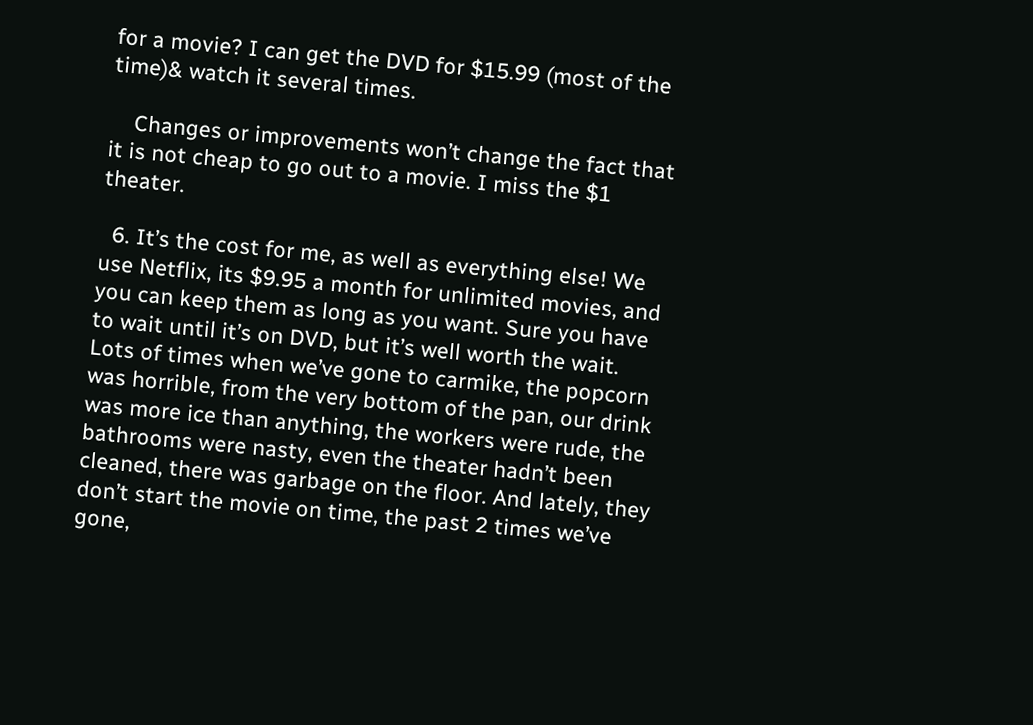for a movie? I can get the DVD for $15.99 (most of the time)& watch it several times.

    Changes or improvements won’t change the fact that it is not cheap to go out to a movie. I miss the $1 theater.

  6. It’s the cost for me, as well as everything else! We use Netflix, its $9.95 a month for unlimited movies, and you can keep them as long as you want. Sure you have to wait until it’s on DVD, but it’s well worth the wait. Lots of times when we’ve gone to carmike, the popcorn was horrible, from the very bottom of the pan, our drink was more ice than anything, the workers were rude, the bathrooms were nasty, even the theater hadn’t been cleaned, there was garbage on the floor. And lately, they don’t start the movie on time, the past 2 times we’ve gone,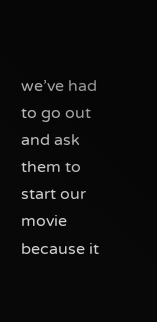we’ve had to go out and ask them to start our movie because it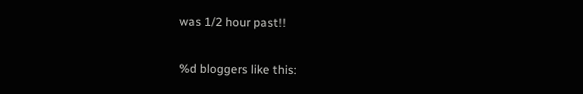was 1/2 hour past!!

%d bloggers like this: